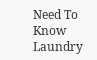Need To Know Laundry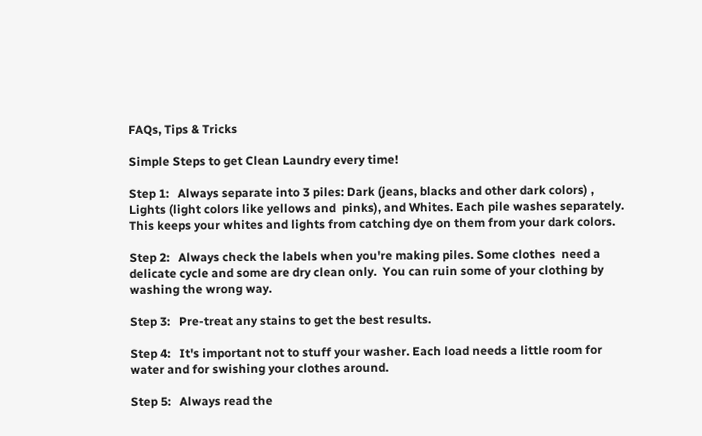FAQs, Tips & Tricks

Simple Steps to get Clean Laundry every time!

Step 1:   Always separate into 3 piles: Dark (jeans, blacks and other dark colors) , Lights (light colors like yellows and  pinks), and Whites. Each pile washes separately. This keeps your whites and lights from catching dye on them from your dark colors.

Step 2:   Always check the labels when you're making piles. Some clothes  need a delicate cycle and some are dry clean only.  You can ruin some of your clothing by washing the wrong way.

Step 3:   Pre-treat any stains to get the best results.

Step 4:   It's important not to stuff your washer. Each load needs a little room for water and for swishing your clothes around.

Step 5:   Always read the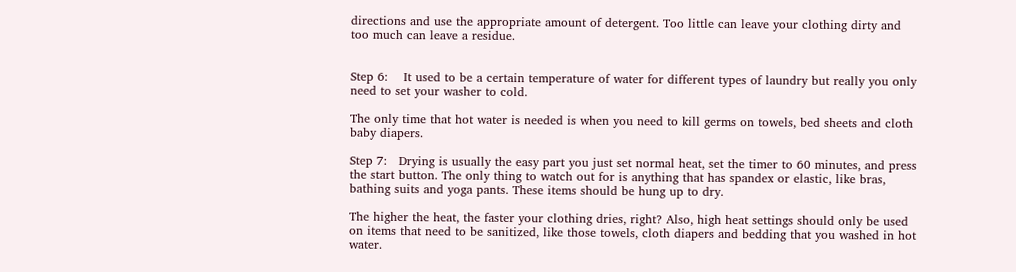directions and use the appropriate amount of detergent. Too little can leave your clothing dirty and too much can leave a residue.


Step 6:    It used to be a certain temperature of water for different types of laundry but really you only need to set your washer to cold.

The only time that hot water is needed is when you need to kill germs on towels, bed sheets and cloth baby diapers.

Step 7:   Drying is usually the easy part you just set normal heat, set the timer to 60 minutes, and press the start button. The only thing to watch out for is anything that has spandex or elastic, like bras, bathing suits and yoga pants. These items should be hung up to dry.

The higher the heat, the faster your clothing dries, right? Also, high heat settings should only be used on items that need to be sanitized, like those towels, cloth diapers and bedding that you washed in hot water.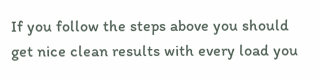If you follow the steps above you should get nice clean results with every load you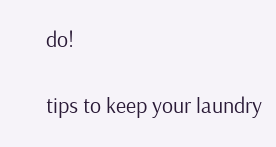do!

tips to keep your laundry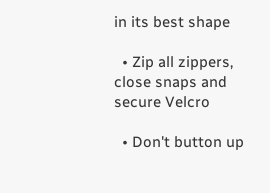in its best shape

  • Zip all zippers, close snaps and secure Velcro

  • Don't button up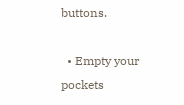buttons.

  • Empty your pockets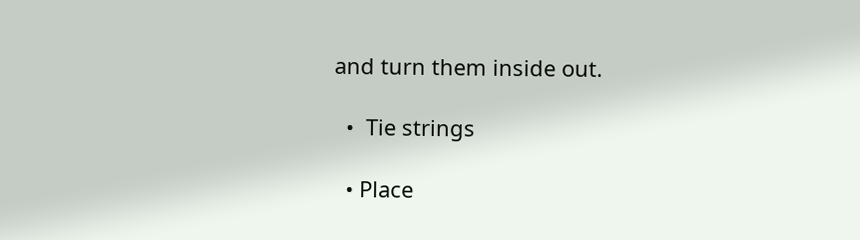and turn them inside out.

  •  Tie strings

  • Place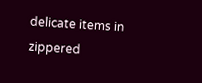delicate items in zippered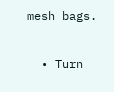mesh bags.

  • Turn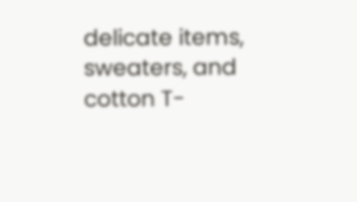delicate items, sweaters, and cotton T-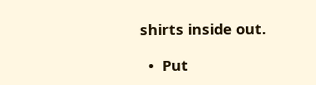shirts inside out.

  •  Put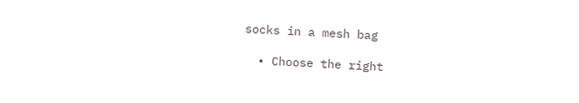socks in a mesh bag

  • Choose the right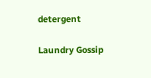detergent

Laundry Gossip